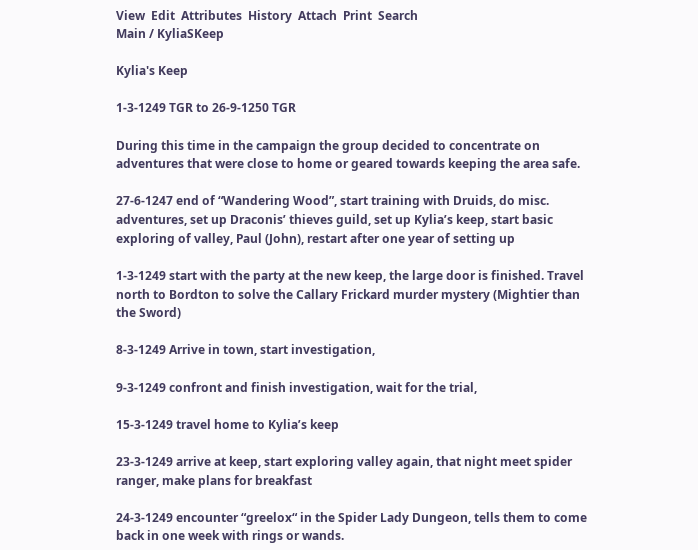View  Edit  Attributes  History  Attach  Print  Search
Main / KyliaSKeep

Kylia's Keep

1-3-1249 TGR to 26-9-1250 TGR

During this time in the campaign the group decided to concentrate on adventures that were close to home or geared towards keeping the area safe.

27-6-1247 end of “Wandering Wood”, start training with Druids, do misc. adventures, set up Draconis’ thieves guild, set up Kylia’s keep, start basic exploring of valley, Paul (John), restart after one year of setting up

1-3-1249 start with the party at the new keep, the large door is finished. Travel north to Bordton to solve the Callary Frickard murder mystery (Mightier than the Sword)

8-3-1249 Arrive in town, start investigation,

9-3-1249 confront and finish investigation, wait for the trial,

15-3-1249 travel home to Kylia’s keep

23-3-1249 arrive at keep, start exploring valley again, that night meet spider ranger, make plans for breakfast

24-3-1249 encounter “greelox“ in the Spider Lady Dungeon, tells them to come back in one week with rings or wands.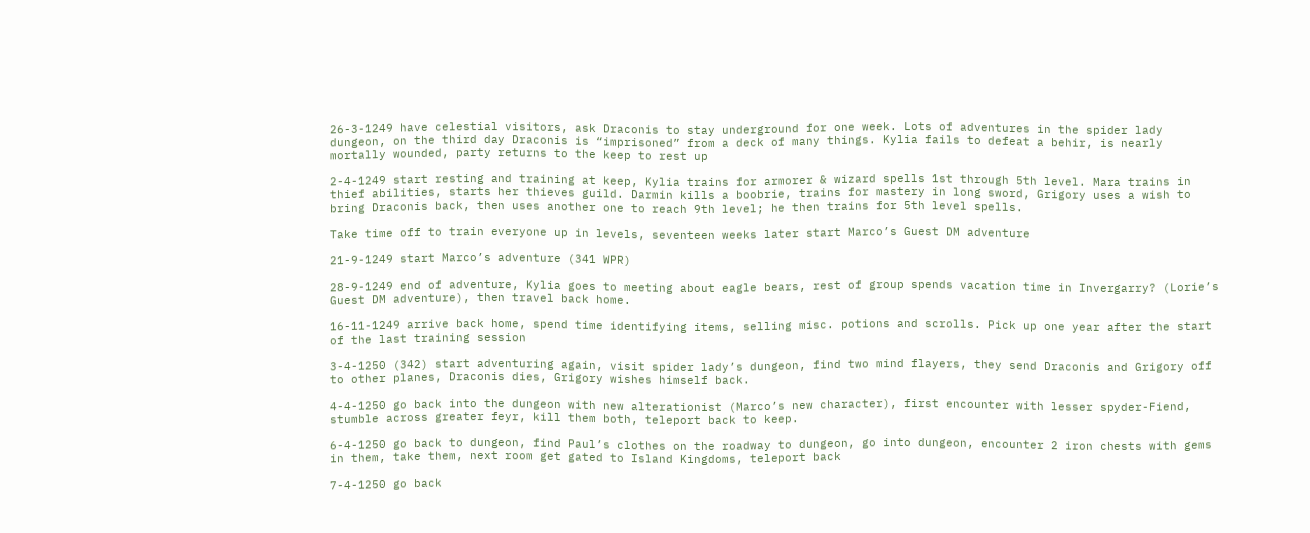26-3-1249 have celestial visitors, ask Draconis to stay underground for one week. Lots of adventures in the spider lady dungeon, on the third day Draconis is “imprisoned” from a deck of many things. Kylia fails to defeat a behir, is nearly mortally wounded, party returns to the keep to rest up

2-4-1249 start resting and training at keep, Kylia trains for armorer & wizard spells 1st through 5th level. Mara trains in thief abilities, starts her thieves guild. Darmin kills a boobrie, trains for mastery in long sword, Grigory uses a wish to bring Draconis back, then uses another one to reach 9th level; he then trains for 5th level spells.

Take time off to train everyone up in levels, seventeen weeks later start Marco’s Guest DM adventure

21-9-1249 start Marco’s adventure (341 WPR)

28-9-1249 end of adventure, Kylia goes to meeting about eagle bears, rest of group spends vacation time in Invergarry? (Lorie’s Guest DM adventure), then travel back home.

16-11-1249 arrive back home, spend time identifying items, selling misc. potions and scrolls. Pick up one year after the start of the last training session

3-4-1250 (342) start adventuring again, visit spider lady’s dungeon, find two mind flayers, they send Draconis and Grigory off to other planes, Draconis dies, Grigory wishes himself back.

4-4-1250 go back into the dungeon with new alterationist (Marco’s new character), first encounter with lesser spyder-Fiend, stumble across greater feyr, kill them both, teleport back to keep.

6-4-1250 go back to dungeon, find Paul’s clothes on the roadway to dungeon, go into dungeon, encounter 2 iron chests with gems in them, take them, next room get gated to Island Kingdoms, teleport back

7-4-1250 go back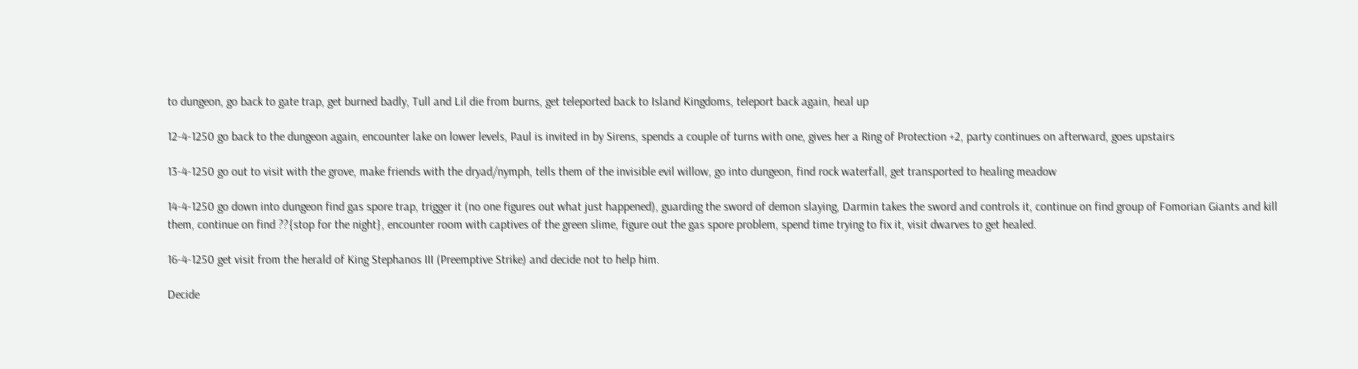to dungeon, go back to gate trap, get burned badly, Tull and Lil die from burns, get teleported back to Island Kingdoms, teleport back again, heal up

12-4-1250 go back to the dungeon again, encounter lake on lower levels, Paul is invited in by Sirens, spends a couple of turns with one, gives her a Ring of Protection +2, party continues on afterward, goes upstairs

13-4-1250 go out to visit with the grove, make friends with the dryad/nymph, tells them of the invisible evil willow, go into dungeon, find rock waterfall, get transported to healing meadow

14-4-1250 go down into dungeon find gas spore trap, trigger it (no one figures out what just happened), guarding the sword of demon slaying, Darmin takes the sword and controls it, continue on find group of Fomorian Giants and kill them, continue on find ??{stop for the night}, encounter room with captives of the green slime, figure out the gas spore problem, spend time trying to fix it, visit dwarves to get healed.

16-4-1250 get visit from the herald of King Stephanos III (Preemptive Strike) and decide not to help him.

Decide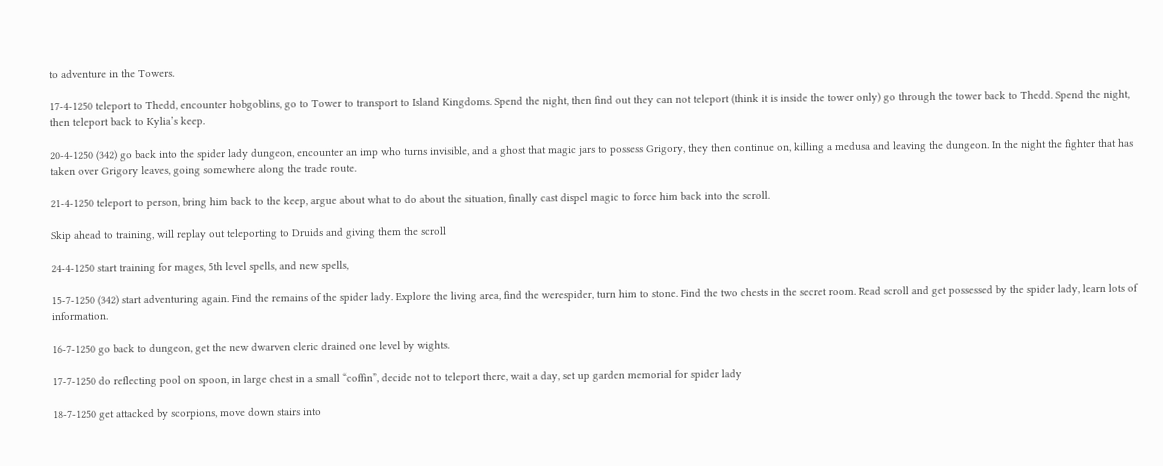to adventure in the Towers.

17-4-1250 teleport to Thedd, encounter hobgoblins, go to Tower to transport to Island Kingdoms. Spend the night, then find out they can not teleport (think it is inside the tower only) go through the tower back to Thedd. Spend the night, then teleport back to Kylia’s keep.

20-4-1250 (342) go back into the spider lady dungeon, encounter an imp who turns invisible, and a ghost that magic jars to possess Grigory, they then continue on, killing a medusa and leaving the dungeon. In the night the fighter that has taken over Grigory leaves, going somewhere along the trade route.

21-4-1250 teleport to person, bring him back to the keep, argue about what to do about the situation, finally cast dispel magic to force him back into the scroll.

Skip ahead to training, will replay out teleporting to Druids and giving them the scroll

24-4-1250 start training for mages, 5th level spells, and new spells,

15-7-1250 (342) start adventuring again. Find the remains of the spider lady. Explore the living area, find the werespider, turn him to stone. Find the two chests in the secret room. Read scroll and get possessed by the spider lady, learn lots of information.

16-7-1250 go back to dungeon, get the new dwarven cleric drained one level by wights.

17-7-1250 do reflecting pool on spoon, in large chest in a small “coffin”, decide not to teleport there, wait a day, set up garden memorial for spider lady

18-7-1250 get attacked by scorpions, move down stairs into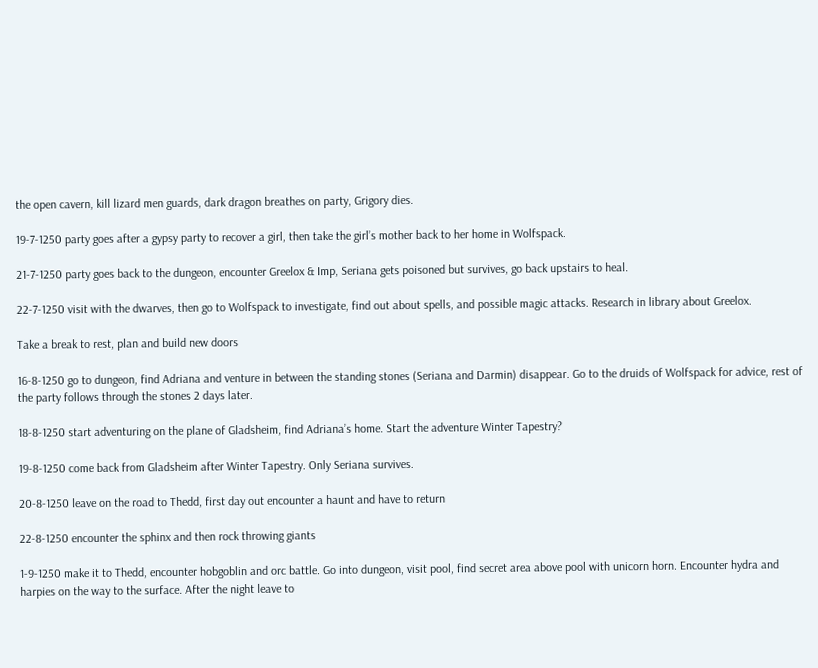the open cavern, kill lizard men guards, dark dragon breathes on party, Grigory dies.

19-7-1250 party goes after a gypsy party to recover a girl, then take the girl’s mother back to her home in Wolfspack.

21-7-1250 party goes back to the dungeon, encounter Greelox & Imp, Seriana gets poisoned but survives, go back upstairs to heal.

22-7-1250 visit with the dwarves, then go to Wolfspack to investigate, find out about spells, and possible magic attacks. Research in library about Greelox.

Take a break to rest, plan and build new doors

16-8-1250 go to dungeon, find Adriana and venture in between the standing stones (Seriana and Darmin) disappear. Go to the druids of Wolfspack for advice, rest of the party follows through the stones 2 days later.

18-8-1250 start adventuring on the plane of Gladsheim, find Adriana’s home. Start the adventure Winter Tapestry?

19-8-1250 come back from Gladsheim after Winter Tapestry. Only Seriana survives.

20-8-1250 leave on the road to Thedd, first day out encounter a haunt and have to return

22-8-1250 encounter the sphinx and then rock throwing giants

1-9-1250 make it to Thedd, encounter hobgoblin and orc battle. Go into dungeon, visit pool, find secret area above pool with unicorn horn. Encounter hydra and harpies on the way to the surface. After the night leave to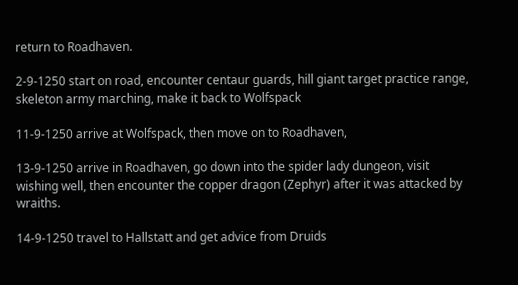return to Roadhaven.

2-9-1250 start on road, encounter centaur guards, hill giant target practice range, skeleton army marching, make it back to Wolfspack

11-9-1250 arrive at Wolfspack, then move on to Roadhaven,

13-9-1250 arrive in Roadhaven, go down into the spider lady dungeon, visit wishing well, then encounter the copper dragon (Zephyr) after it was attacked by wraiths.

14-9-1250 travel to Hallstatt and get advice from Druids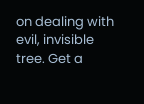on dealing with evil, invisible tree. Get a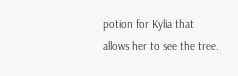potion for Kylia that allows her to see the tree.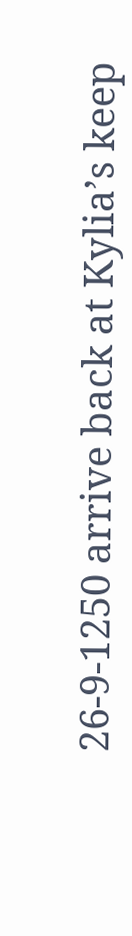26-9-1250 arrive back at Kylia’s keep